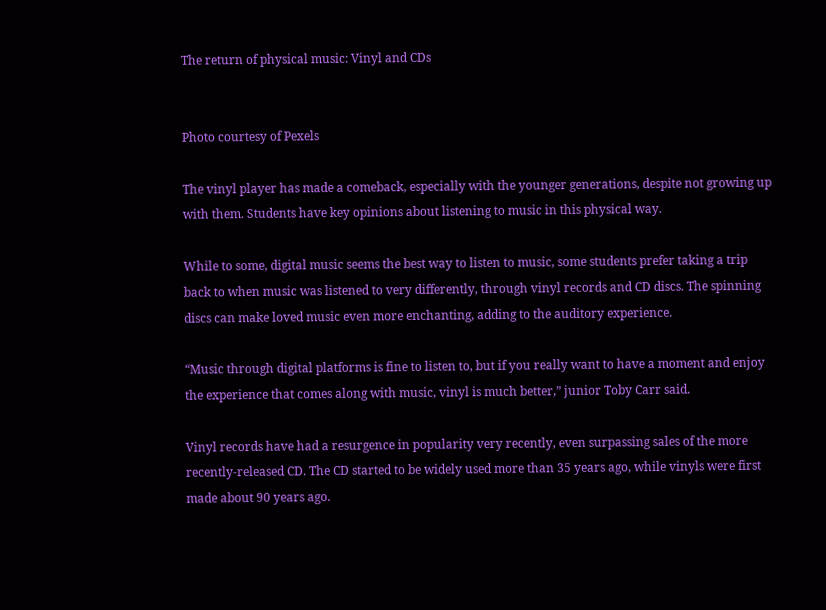The return of physical music: Vinyl and CDs


Photo courtesy of Pexels

The vinyl player has made a comeback, especially with the younger generations, despite not growing up with them. Students have key opinions about listening to music in this physical way.

While to some, digital music seems the best way to listen to music, some students prefer taking a trip back to when music was listened to very differently, through vinyl records and CD discs. The spinning discs can make loved music even more enchanting, adding to the auditory experience.

“Music through digital platforms is fine to listen to, but if you really want to have a moment and enjoy the experience that comes along with music, vinyl is much better,” junior Toby Carr said.

Vinyl records have had a resurgence in popularity very recently, even surpassing sales of the more recently-released CD. The CD started to be widely used more than 35 years ago, while vinyls were first made about 90 years ago.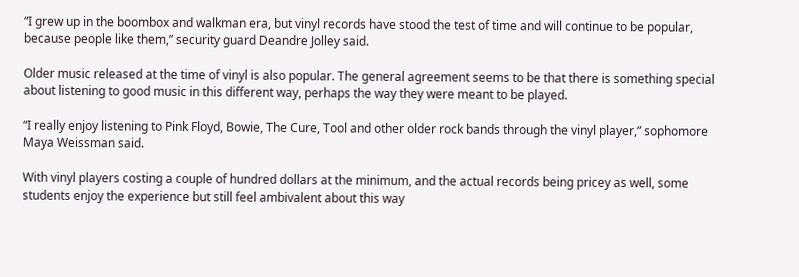“I grew up in the boombox and walkman era, but vinyl records have stood the test of time and will continue to be popular, because people like them,” security guard Deandre Jolley said.

Older music released at the time of vinyl is also popular. The general agreement seems to be that there is something special about listening to good music in this different way, perhaps the way they were meant to be played.

“I really enjoy listening to Pink Floyd, Bowie, The Cure, Tool and other older rock bands through the vinyl player,” sophomore Maya Weissman said.

With vinyl players costing a couple of hundred dollars at the minimum, and the actual records being pricey as well, some students enjoy the experience but still feel ambivalent about this way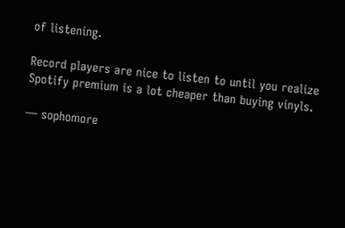of listening.

Record players are nice to listen to until you realize Spotify premium is a lot cheaper than buying vinyls.

— sophomore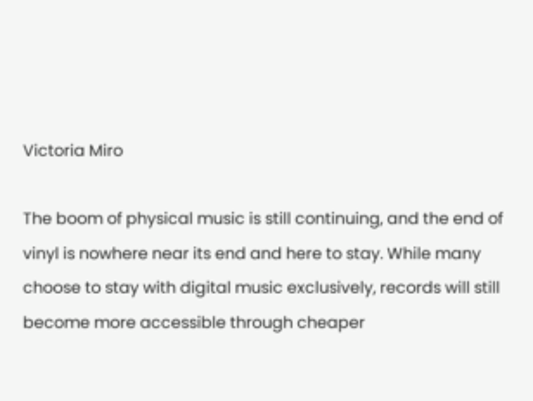Victoria Miro

The boom of physical music is still continuing, and the end of vinyl is nowhere near its end and here to stay. While many choose to stay with digital music exclusively, records will still become more accessible through cheaper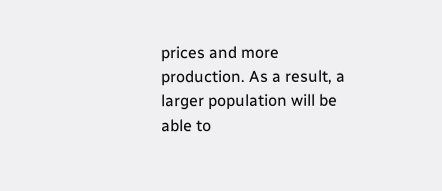prices and more production. As a result, a larger population will be able to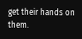get their hands on them.